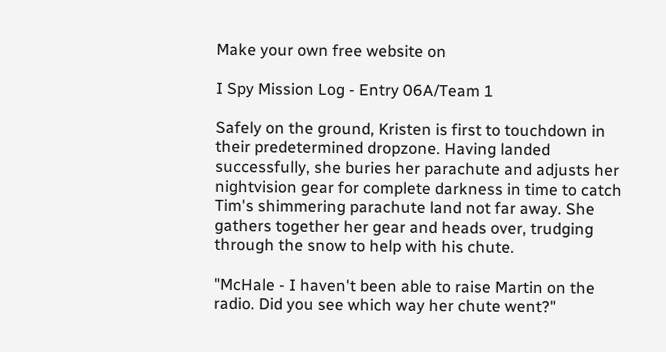Make your own free website on

I Spy Mission Log - Entry 06A/Team 1

Safely on the ground, Kristen is first to touchdown in their predetermined dropzone. Having landed successfully, she buries her parachute and adjusts her nightvision gear for complete darkness in time to catch Tim's shimmering parachute land not far away. She gathers together her gear and heads over, trudging through the snow to help with his chute.

"McHale - I haven't been able to raise Martin on the radio. Did you see which way her chute went?"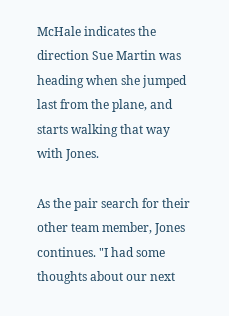McHale indicates the direction Sue Martin was heading when she jumped last from the plane, and starts walking that way with Jones.

As the pair search for their other team member, Jones continues. "I had some thoughts about our next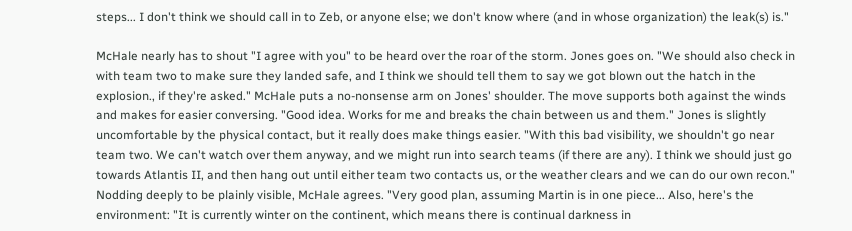steps... I don't think we should call in to Zeb, or anyone else; we don't know where (and in whose organization) the leak(s) is."

McHale nearly has to shout "I agree with you" to be heard over the roar of the storm. Jones goes on. "We should also check in with team two to make sure they landed safe, and I think we should tell them to say we got blown out the hatch in the explosion., if they're asked." McHale puts a no-nonsense arm on Jones' shoulder. The move supports both against the winds and makes for easier conversing. "Good idea. Works for me and breaks the chain between us and them." Jones is slightly uncomfortable by the physical contact, but it really does make things easier. "With this bad visibility, we shouldn't go near team two. We can't watch over them anyway, and we might run into search teams (if there are any). I think we should just go towards Atlantis II, and then hang out until either team two contacts us, or the weather clears and we can do our own recon." Nodding deeply to be plainly visible, McHale agrees. "Very good plan, assuming Martin is in one piece... Also, here's the environment: "It is currently winter on the continent, which means there is continual darkness in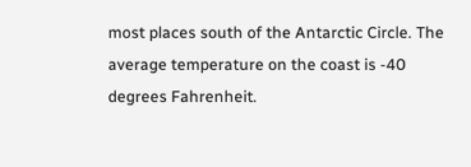most places south of the Antarctic Circle. The average temperature on the coast is -40 degrees Fahrenheit.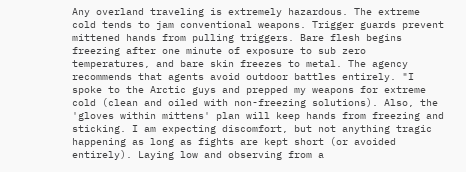Any overland traveling is extremely hazardous. The extreme cold tends to jam conventional weapons. Trigger guards prevent mittened hands from pulling triggers. Bare flesh begins freezing after one minute of exposure to sub zero temperatures, and bare skin freezes to metal. The agency recommends that agents avoid outdoor battles entirely. "I spoke to the Arctic guys and prepped my weapons for extreme cold (clean and oiled with non-freezing solutions). Also, the 'gloves within mittens' plan will keep hands from freezing and sticking. I am expecting discomfort, but not anything tragic happening as long as fights are kept short (or avoided entirely). Laying low and observing from a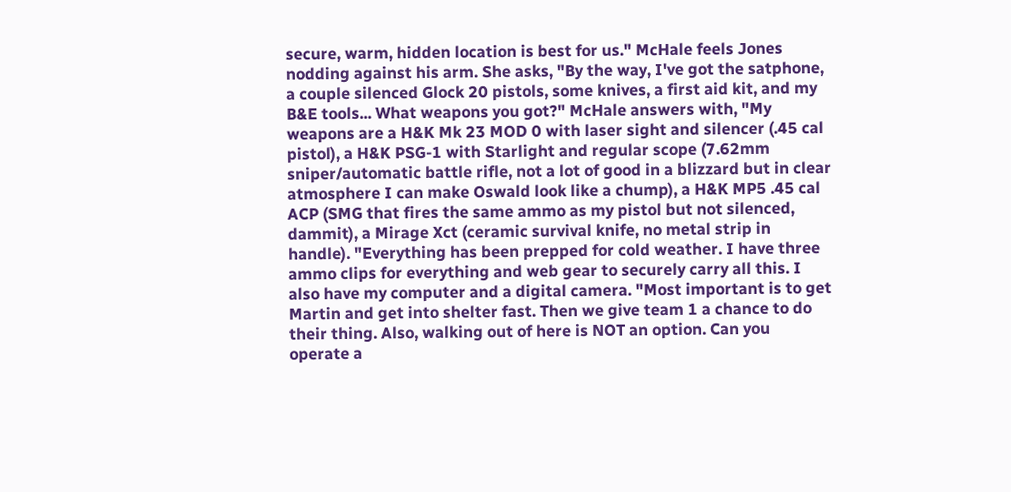secure, warm, hidden location is best for us." McHale feels Jones nodding against his arm. She asks, "By the way, I've got the satphone, a couple silenced Glock 20 pistols, some knives, a first aid kit, and my B&E tools... What weapons you got?" McHale answers with, "My weapons are a H&K Mk 23 MOD 0 with laser sight and silencer (.45 cal pistol), a H&K PSG-1 with Starlight and regular scope (7.62mm sniper/automatic battle rifle, not a lot of good in a blizzard but in clear atmosphere I can make Oswald look like a chump), a H&K MP5 .45 cal ACP (SMG that fires the same ammo as my pistol but not silenced, dammit), a Mirage Xct (ceramic survival knife, no metal strip in handle). "Everything has been prepped for cold weather. I have three ammo clips for everything and web gear to securely carry all this. I also have my computer and a digital camera. "Most important is to get Martin and get into shelter fast. Then we give team 1 a chance to do their thing. Also, walking out of here is NOT an option. Can you operate a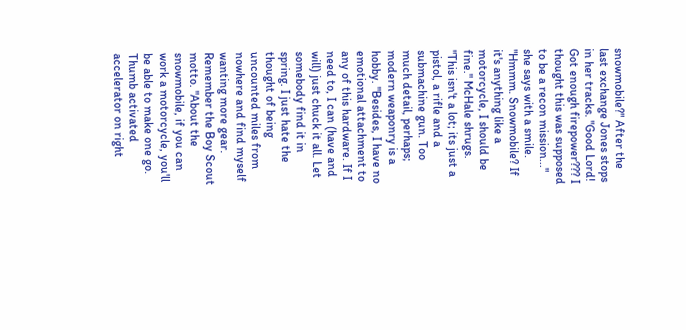snowmobile?" After the last exchange Jones stops in her tracks. "Good Lord! Got enough firepower??? I thought this was supposed to be a recon mission..." she says with a smile. "Hmmm. Snowmobile? If it's anything like a motorcycle, I should be fine." McHale shrugs. "This isn't a lot; its just a pistol, a rifle and a submachine gun. Too much detail, perhaps; modern weaponry is a hobby. "Besides, I have no emotional attachment to any of this hardware. If I need to, I can (have and will) just chuck it all. Let somebody find it in spring. I just hate the thought of being uncounted miles from nowhere and find myself wanting more gear. Remember the Boy Scout motto. "About the snowmobile, if you can work a motorcycle, you'll be able to make one go. Thumb activated accelerator on right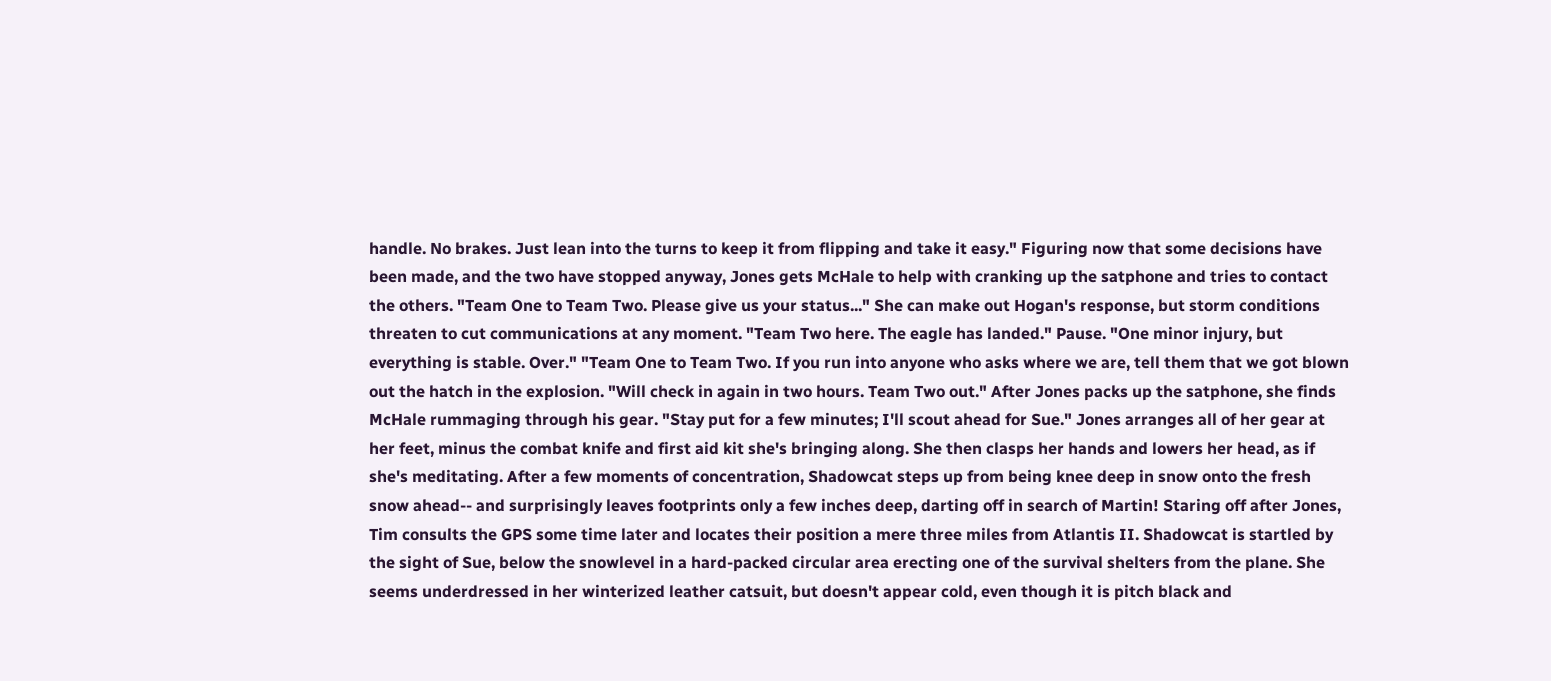handle. No brakes. Just lean into the turns to keep it from flipping and take it easy." Figuring now that some decisions have been made, and the two have stopped anyway, Jones gets McHale to help with cranking up the satphone and tries to contact the others. "Team One to Team Two. Please give us your status..." She can make out Hogan's response, but storm conditions threaten to cut communications at any moment. "Team Two here. The eagle has landed." Pause. "One minor injury, but everything is stable. Over." "Team One to Team Two. If you run into anyone who asks where we are, tell them that we got blown out the hatch in the explosion. "Will check in again in two hours. Team Two out." After Jones packs up the satphone, she finds McHale rummaging through his gear. "Stay put for a few minutes; I'll scout ahead for Sue." Jones arranges all of her gear at her feet, minus the combat knife and first aid kit she's bringing along. She then clasps her hands and lowers her head, as if she's meditating. After a few moments of concentration, Shadowcat steps up from being knee deep in snow onto the fresh snow ahead-- and surprisingly leaves footprints only a few inches deep, darting off in search of Martin! Staring off after Jones, Tim consults the GPS some time later and locates their position a mere three miles from Atlantis II. Shadowcat is startled by the sight of Sue, below the snowlevel in a hard-packed circular area erecting one of the survival shelters from the plane. She seems underdressed in her winterized leather catsuit, but doesn't appear cold, even though it is pitch black and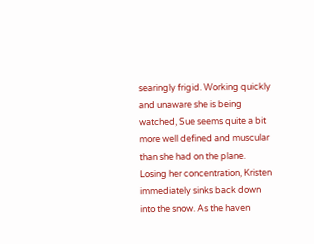searingly frigid. Working quickly and unaware she is being watched, Sue seems quite a bit more well defined and muscular than she had on the plane. Losing her concentration, Kristen immediately sinks back down into the snow. As the haven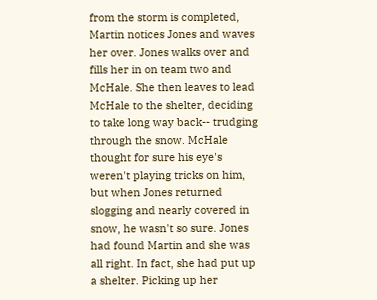from the storm is completed, Martin notices Jones and waves her over. Jones walks over and fills her in on team two and McHale. She then leaves to lead McHale to the shelter, deciding to take long way back-- trudging through the snow. McHale thought for sure his eye's weren't playing tricks on him, but when Jones returned slogging and nearly covered in snow, he wasn't so sure. Jones had found Martin and she was all right. In fact, she had put up a shelter. Picking up her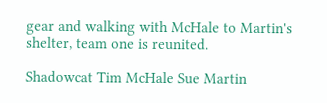gear and walking with McHale to Martin's shelter, team one is reunited.

Shadowcat Tim McHale Sue Martin